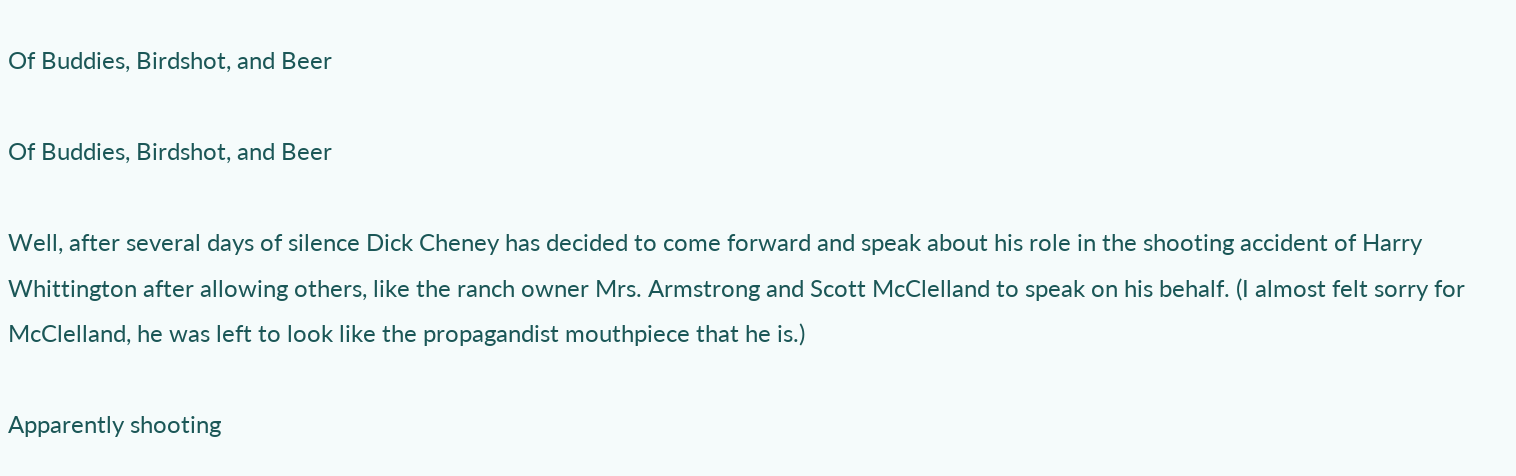Of Buddies, Birdshot, and Beer

Of Buddies, Birdshot, and Beer

Well, after several days of silence Dick Cheney has decided to come forward and speak about his role in the shooting accident of Harry Whittington after allowing others, like the ranch owner Mrs. Armstrong and Scott McClelland to speak on his behalf. (I almost felt sorry for McClelland, he was left to look like the propagandist mouthpiece that he is.)

Apparently shooting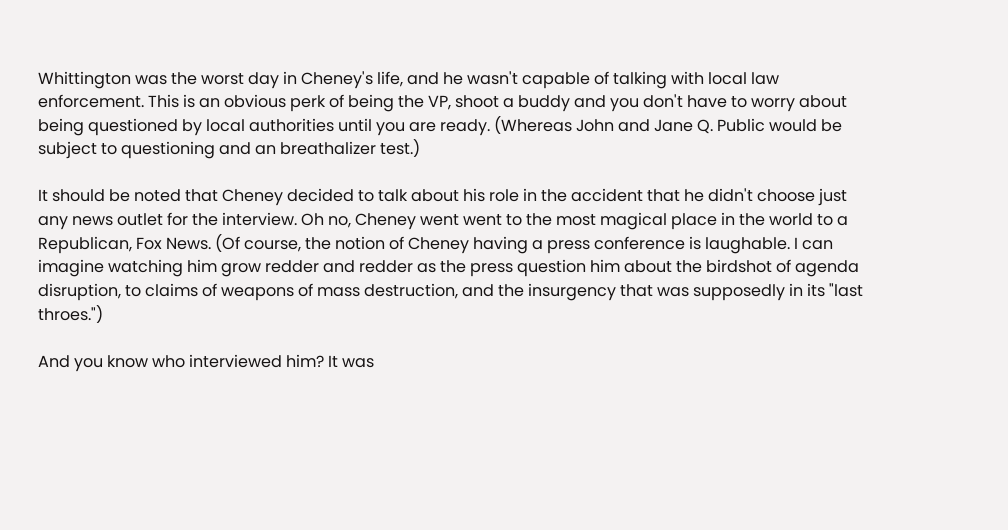Whittington was the worst day in Cheney's life, and he wasn't capable of talking with local law enforcement. This is an obvious perk of being the VP, shoot a buddy and you don't have to worry about being questioned by local authorities until you are ready. (Whereas John and Jane Q. Public would be subject to questioning and an breathalizer test.)

It should be noted that Cheney decided to talk about his role in the accident that he didn't choose just any news outlet for the interview. Oh no, Cheney went went to the most magical place in the world to a Republican, Fox News. (Of course, the notion of Cheney having a press conference is laughable. I can imagine watching him grow redder and redder as the press question him about the birdshot of agenda disruption, to claims of weapons of mass destruction, and the insurgency that was supposedly in its "last throes.")

And you know who interviewed him? It was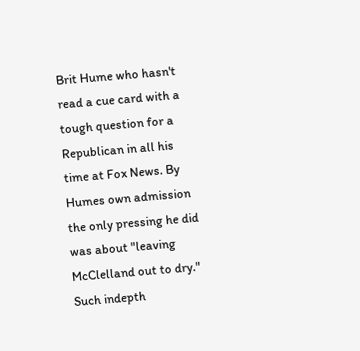Brit Hume who hasn't read a cue card with a tough question for a Republican in all his time at Fox News. By Humes own admission the only pressing he did was about "leaving McClelland out to dry." Such indepth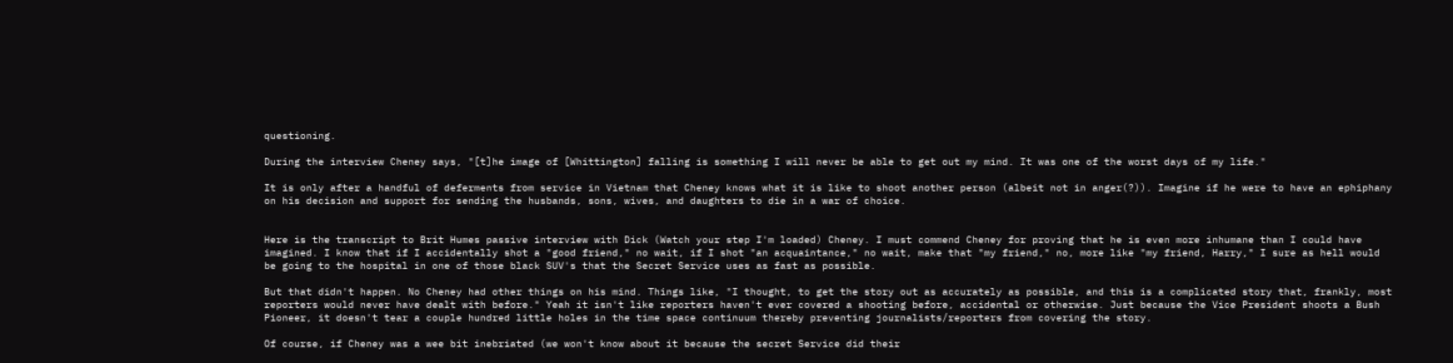questioning.

During the interview Cheney says, "[t]he image of [Whittington] falling is something I will never be able to get out my mind. It was one of the worst days of my life."

It is only after a handful of deferments from service in Vietnam that Cheney knows what it is like to shoot another person (albeit not in anger(?)). Imagine if he were to have an ephiphany on his decision and support for sending the husbands, sons, wives, and daughters to die in a war of choice.


Here is the transcript to Brit Humes passive interview with Dick (Watch your step I'm loaded) Cheney. I must commend Cheney for proving that he is even more inhumane than I could have imagined. I know that if I accidentally shot a "good friend," no wait, if I shot "an acquaintance," no wait, make that "my friend," no, more like "my friend, Harry," I sure as hell would be going to the hospital in one of those black SUV's that the Secret Service uses as fast as possible.

But that didn't happen. No Cheney had other things on his mind. Things like, "I thought, to get the story out as accurately as possible, and this is a complicated story that, frankly, most reporters would never have dealt with before." Yeah it isn't like reporters haven't ever covered a shooting before, accidental or otherwise. Just because the Vice President shoots a Bush Pioneer, it doesn't tear a couple hundred little holes in the time space continuum thereby preventing journalists/reporters from covering the story.

Of course, if Cheney was a wee bit inebriated (we won't know about it because the secret Service did their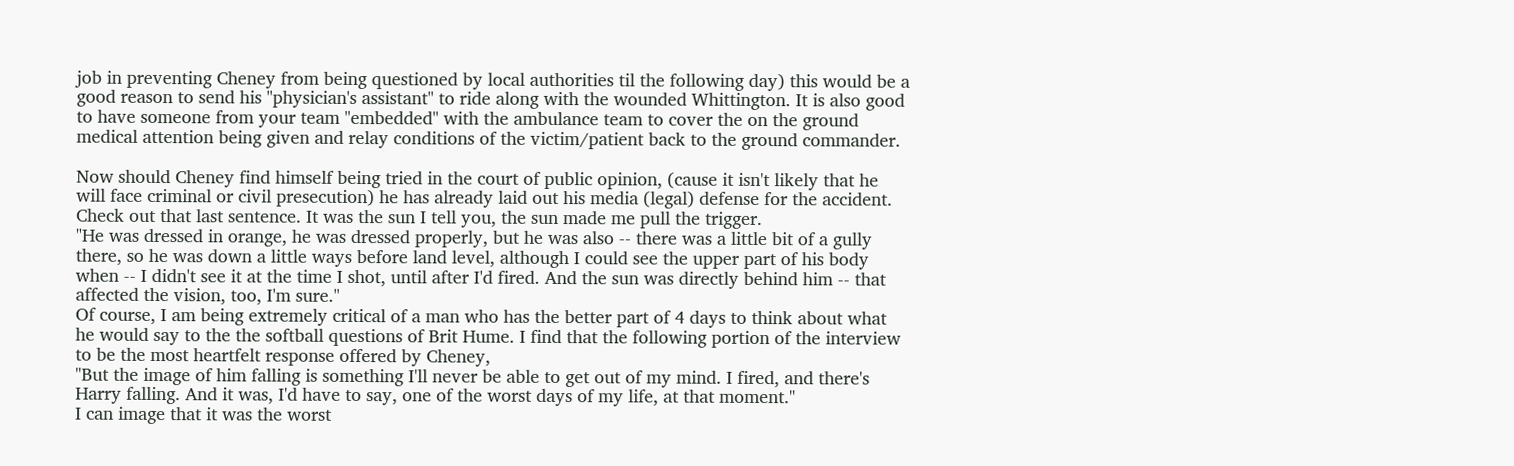job in preventing Cheney from being questioned by local authorities til the following day) this would be a good reason to send his "physician's assistant" to ride along with the wounded Whittington. It is also good to have someone from your team "embedded" with the ambulance team to cover the on the ground medical attention being given and relay conditions of the victim/patient back to the ground commander.

Now should Cheney find himself being tried in the court of public opinion, (cause it isn't likely that he will face criminal or civil presecution) he has already laid out his media (legal) defense for the accident. Check out that last sentence. It was the sun I tell you, the sun made me pull the trigger.
"He was dressed in orange, he was dressed properly, but he was also -- there was a little bit of a gully there, so he was down a little ways before land level, although I could see the upper part of his body when -- I didn't see it at the time I shot, until after I'd fired. And the sun was directly behind him -- that affected the vision, too, I'm sure."
Of course, I am being extremely critical of a man who has the better part of 4 days to think about what he would say to the the softball questions of Brit Hume. I find that the following portion of the interview to be the most heartfelt response offered by Cheney,
"But the image of him falling is something I'll never be able to get out of my mind. I fired, and there's Harry falling. And it was, I'd have to say, one of the worst days of my life, at that moment."
I can image that it was the worst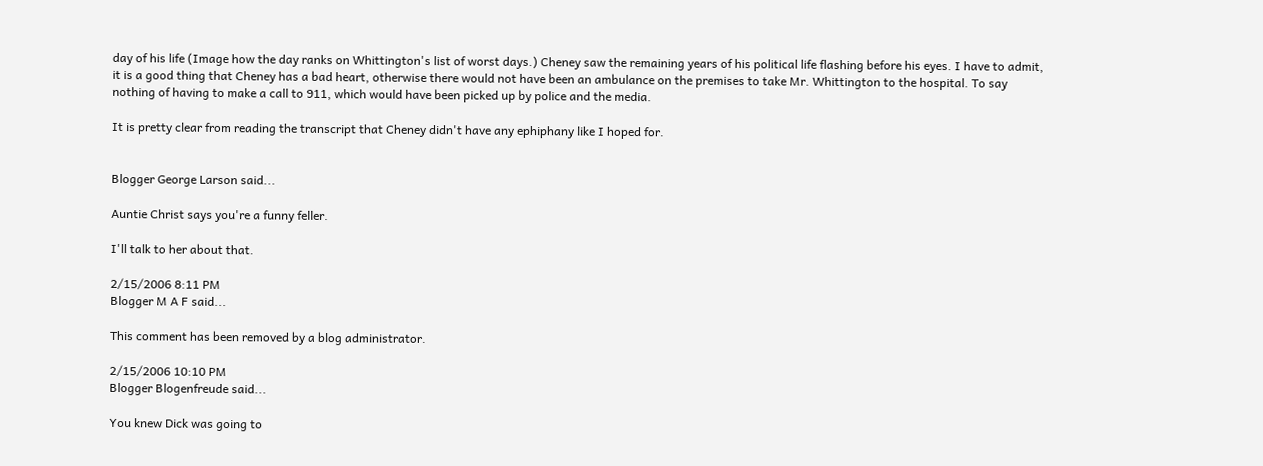day of his life (Image how the day ranks on Whittington's list of worst days.) Cheney saw the remaining years of his political life flashing before his eyes. I have to admit, it is a good thing that Cheney has a bad heart, otherwise there would not have been an ambulance on the premises to take Mr. Whittington to the hospital. To say nothing of having to make a call to 911, which would have been picked up by police and the media.

It is pretty clear from reading the transcript that Cheney didn't have any ephiphany like I hoped for.


Blogger George Larson said...

Auntie Christ says you're a funny feller.

I'll talk to her about that.

2/15/2006 8:11 PM
Blogger M A F said...

This comment has been removed by a blog administrator.

2/15/2006 10:10 PM
Blogger Blogenfreude said...

You knew Dick was going to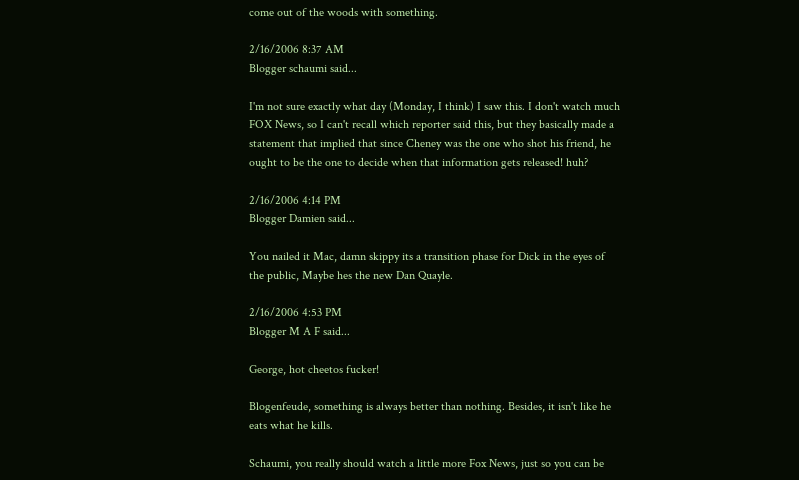come out of the woods with something.

2/16/2006 8:37 AM
Blogger schaumi said...

I'm not sure exactly what day (Monday, I think) I saw this. I don't watch much FOX News, so I can't recall which reporter said this, but they basically made a statement that implied that since Cheney was the one who shot his friend, he ought to be the one to decide when that information gets released! huh?

2/16/2006 4:14 PM
Blogger Damien said...

You nailed it Mac, damn skippy its a transition phase for Dick in the eyes of the public, Maybe hes the new Dan Quayle.

2/16/2006 4:53 PM
Blogger M A F said...

George, hot cheetos fucker!

Blogenfeude, something is always better than nothing. Besides, it isn't like he eats what he kills.

Schaumi, you really should watch a little more Fox News, just so you can be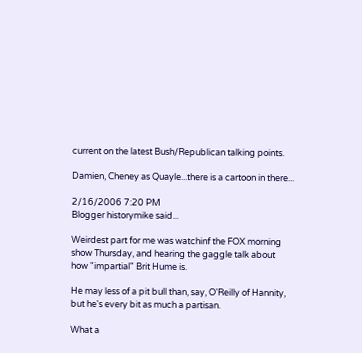current on the latest Bush/Republican talking points.

Damien, Cheney as Quayle...there is a cartoon in there...

2/16/2006 7:20 PM
Blogger historymike said...

Weirdest part for me was watchinf the FOX morning show Thursday, and hearing the gaggle talk about how "impartial" Brit Hume is.

He may less of a pit bull than, say, O'Reilly of Hannity, but he's every bit as much a partisan.

What a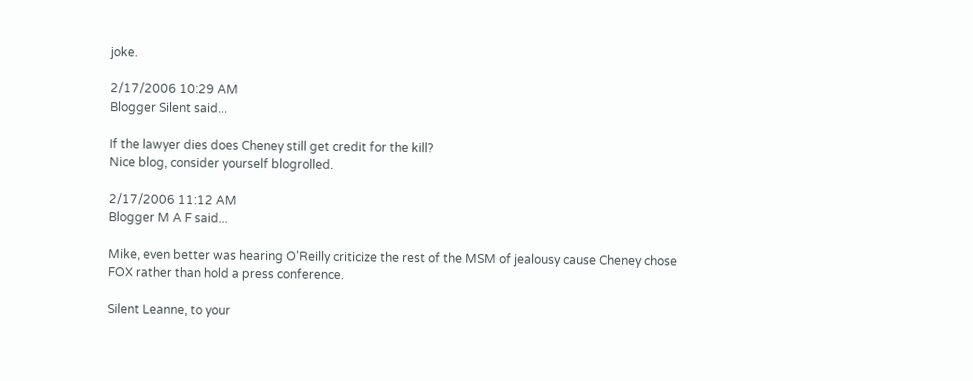joke.

2/17/2006 10:29 AM
Blogger Silent said...

If the lawyer dies does Cheney still get credit for the kill?
Nice blog, consider yourself blogrolled.

2/17/2006 11:12 AM
Blogger M A F said...

Mike, even better was hearing O'Reilly criticize the rest of the MSM of jealousy cause Cheney chose FOX rather than hold a press conference.

Silent Leanne, to your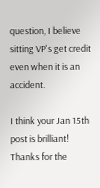question, I believe sitting VP's get credit even when it is an accident.

I think your Jan 15th post is brilliant! Thanks for the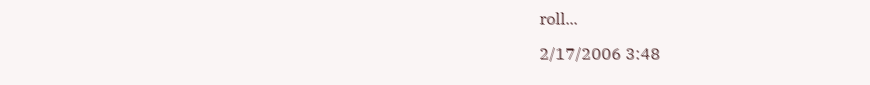roll...

2/17/2006 3:48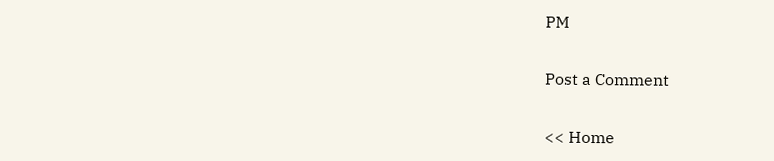PM

Post a Comment

<< Home